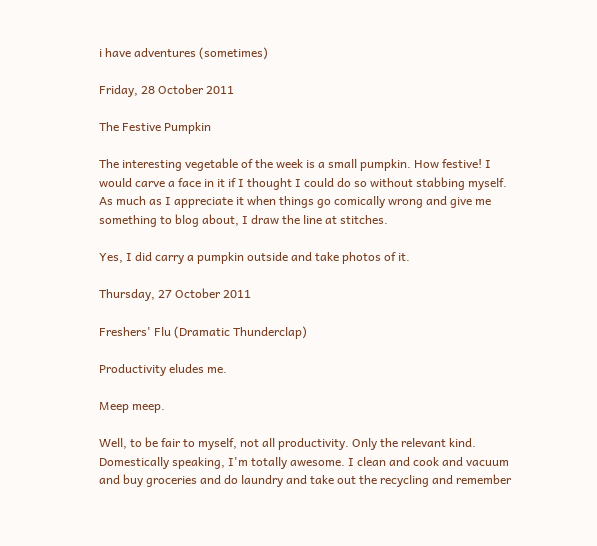i have adventures (sometimes)

Friday, 28 October 2011

The Festive Pumpkin

The interesting vegetable of the week is a small pumpkin. How festive! I would carve a face in it if I thought I could do so without stabbing myself. As much as I appreciate it when things go comically wrong and give me something to blog about, I draw the line at stitches.

Yes, I did carry a pumpkin outside and take photos of it.

Thursday, 27 October 2011

Freshers' Flu (Dramatic Thunderclap)

Productivity eludes me.

Meep meep.

Well, to be fair to myself, not all productivity. Only the relevant kind. Domestically speaking, I'm totally awesome. I clean and cook and vacuum and buy groceries and do laundry and take out the recycling and remember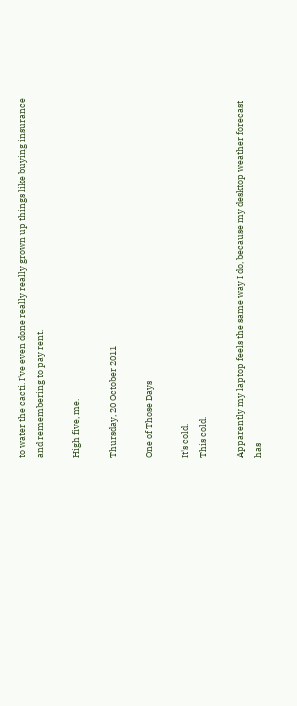to water the cacti. I've even done really really grown up things like buying insurance and remembering to pay rent.

High five, me.

Thursday, 20 October 2011

One of Those Days

It's cold.
This cold.

Apparently my laptop feels the same way I do, because my desktop weather forecast has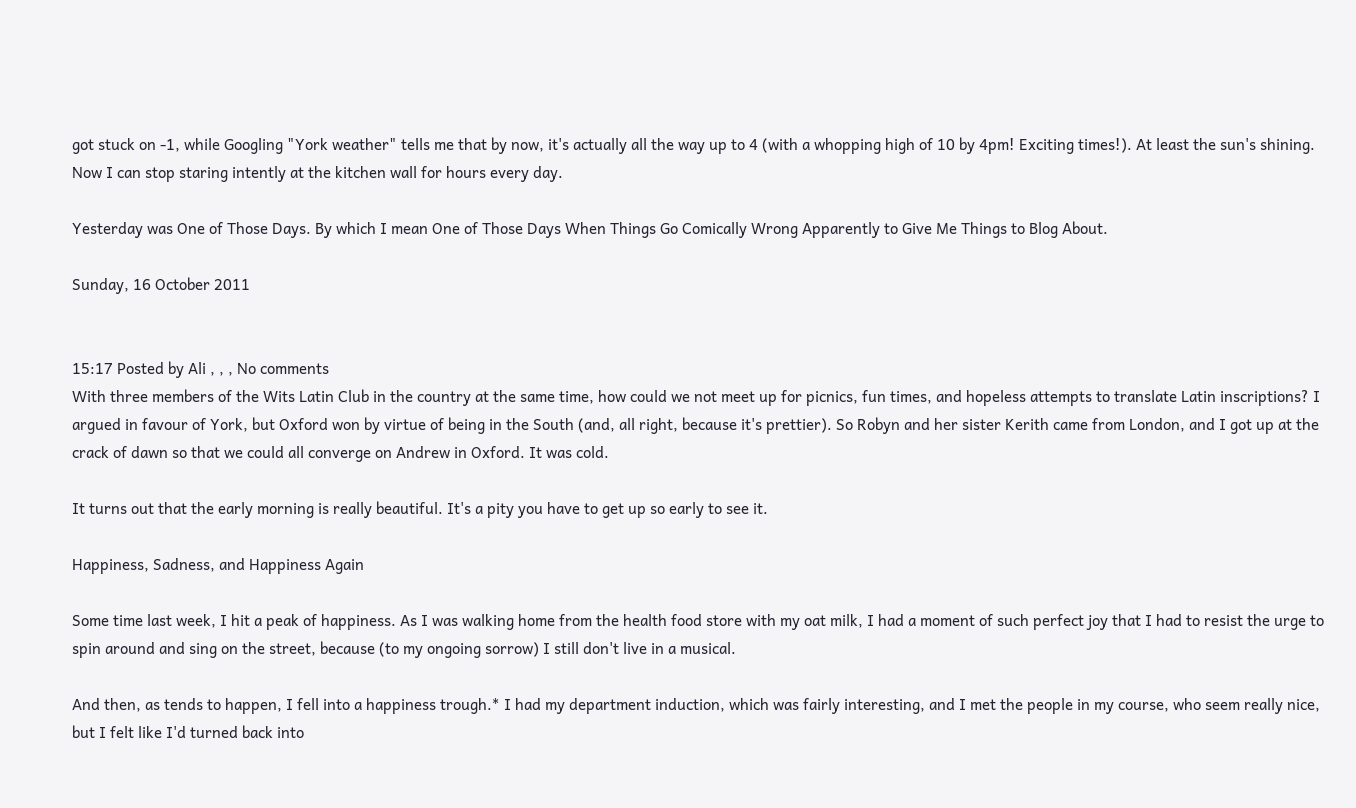got stuck on -1, while Googling "York weather" tells me that by now, it's actually all the way up to 4 (with a whopping high of 10 by 4pm! Exciting times!). At least the sun's shining. Now I can stop staring intently at the kitchen wall for hours every day.

Yesterday was One of Those Days. By which I mean One of Those Days When Things Go Comically Wrong Apparently to Give Me Things to Blog About.

Sunday, 16 October 2011


15:17 Posted by Ali , , , No comments
With three members of the Wits Latin Club in the country at the same time, how could we not meet up for picnics, fun times, and hopeless attempts to translate Latin inscriptions? I argued in favour of York, but Oxford won by virtue of being in the South (and, all right, because it's prettier). So Robyn and her sister Kerith came from London, and I got up at the crack of dawn so that we could all converge on Andrew in Oxford. It was cold.

It turns out that the early morning is really beautiful. It's a pity you have to get up so early to see it.

Happiness, Sadness, and Happiness Again

Some time last week, I hit a peak of happiness. As I was walking home from the health food store with my oat milk, I had a moment of such perfect joy that I had to resist the urge to spin around and sing on the street, because (to my ongoing sorrow) I still don't live in a musical.

And then, as tends to happen, I fell into a happiness trough.* I had my department induction, which was fairly interesting, and I met the people in my course, who seem really nice, but I felt like I'd turned back into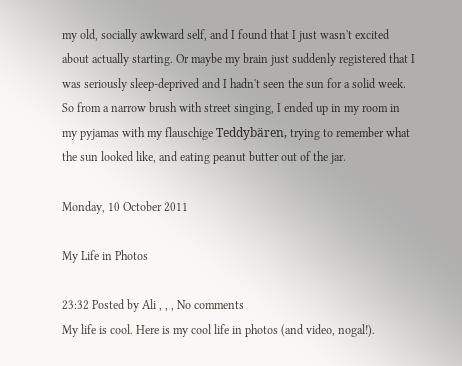my old, socially awkward self, and I found that I just wasn't excited about actually starting. Or maybe my brain just suddenly registered that I was seriously sleep-deprived and I hadn't seen the sun for a solid week. So from a narrow brush with street singing, I ended up in my room in my pyjamas with my flauschige Teddybären, trying to remember what the sun looked like, and eating peanut butter out of the jar.

Monday, 10 October 2011

My Life in Photos

23:32 Posted by Ali , , , No comments
My life is cool. Here is my cool life in photos (and video, nogal!).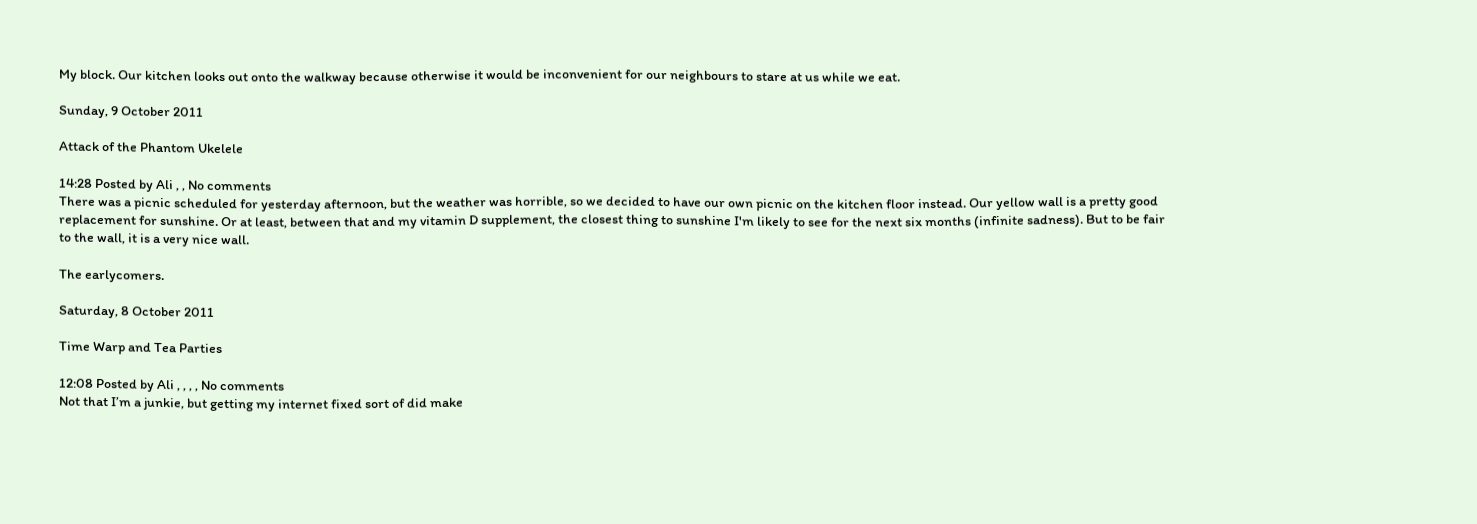My block. Our kitchen looks out onto the walkway because otherwise it would be inconvenient for our neighbours to stare at us while we eat.

Sunday, 9 October 2011

Attack of the Phantom Ukelele

14:28 Posted by Ali , , No comments
There was a picnic scheduled for yesterday afternoon, but the weather was horrible, so we decided to have our own picnic on the kitchen floor instead. Our yellow wall is a pretty good replacement for sunshine. Or at least, between that and my vitamin D supplement, the closest thing to sunshine I'm likely to see for the next six months (infinite sadness). But to be fair to the wall, it is a very nice wall.

The earlycomers.

Saturday, 8 October 2011

Time Warp and Tea Parties

12:08 Posted by Ali , , , , No comments
Not that I’m a junkie, but getting my internet fixed sort of did make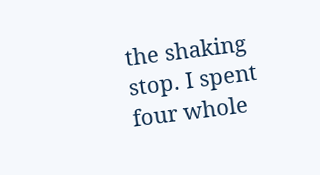the shaking stop. I spent four whole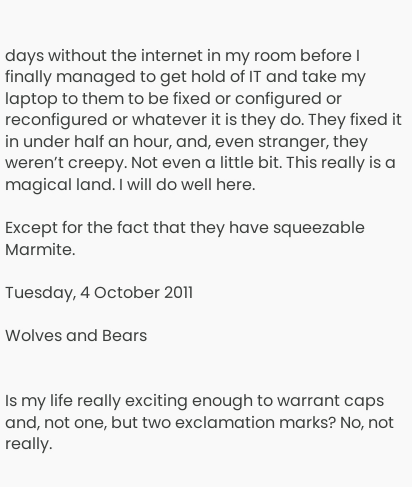days without the internet in my room before I finally managed to get hold of IT and take my laptop to them to be fixed or configured or reconfigured or whatever it is they do. They fixed it in under half an hour, and, even stranger, they weren’t creepy. Not even a little bit. This really is a magical land. I will do well here.

Except for the fact that they have squeezable Marmite.

Tuesday, 4 October 2011

Wolves and Bears


Is my life really exciting enough to warrant caps and, not one, but two exclamation marks? No, not really.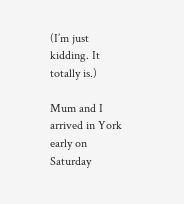(I’m just kidding. It totally is.)

Mum and I arrived in York early on Saturday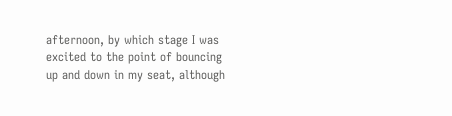afternoon, by which stage I was excited to the point of bouncing up and down in my seat, although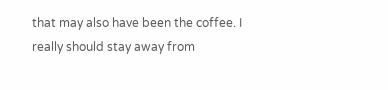that may also have been the coffee. I really should stay away from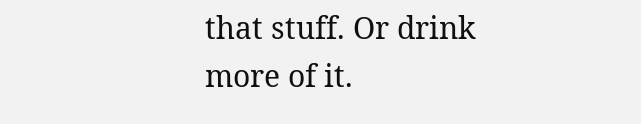that stuff. Or drink more of it.